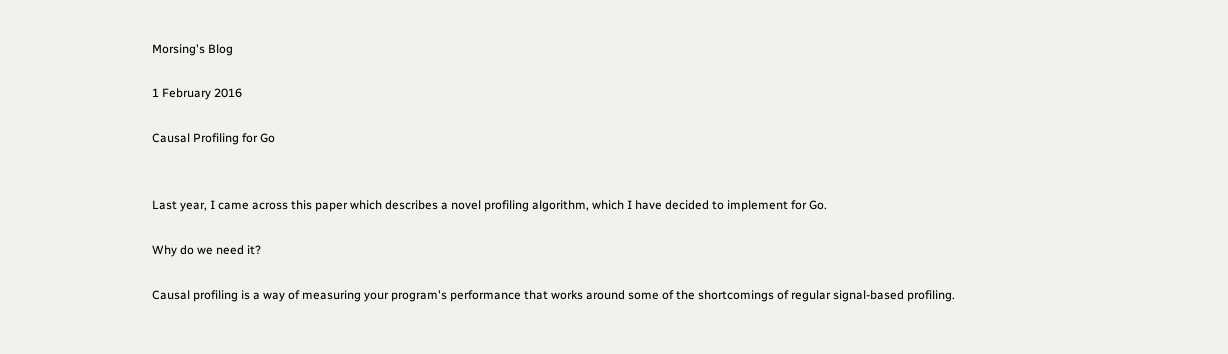Morsing's Blog

1 February 2016

Causal Profiling for Go


Last year, I came across this paper which describes a novel profiling algorithm, which I have decided to implement for Go.

Why do we need it?

Causal profiling is a way of measuring your program's performance that works around some of the shortcomings of regular signal-based profiling.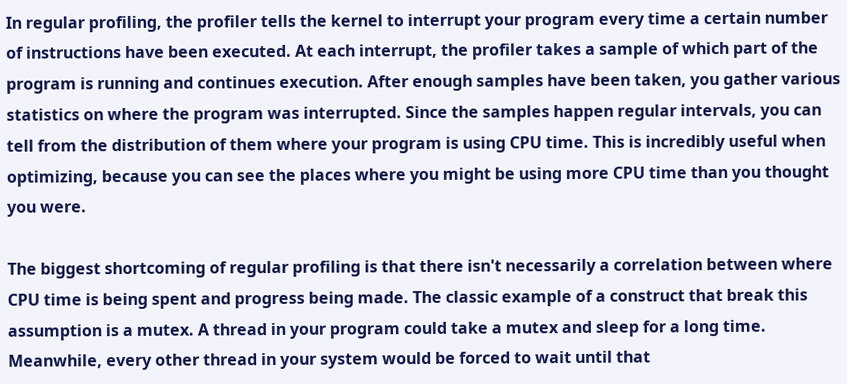In regular profiling, the profiler tells the kernel to interrupt your program every time a certain number of instructions have been executed. At each interrupt, the profiler takes a sample of which part of the program is running and continues execution. After enough samples have been taken, you gather various statistics on where the program was interrupted. Since the samples happen regular intervals, you can tell from the distribution of them where your program is using CPU time. This is incredibly useful when optimizing, because you can see the places where you might be using more CPU time than you thought you were.

The biggest shortcoming of regular profiling is that there isn't necessarily a correlation between where CPU time is being spent and progress being made. The classic example of a construct that break this assumption is a mutex. A thread in your program could take a mutex and sleep for a long time. Meanwhile, every other thread in your system would be forced to wait until that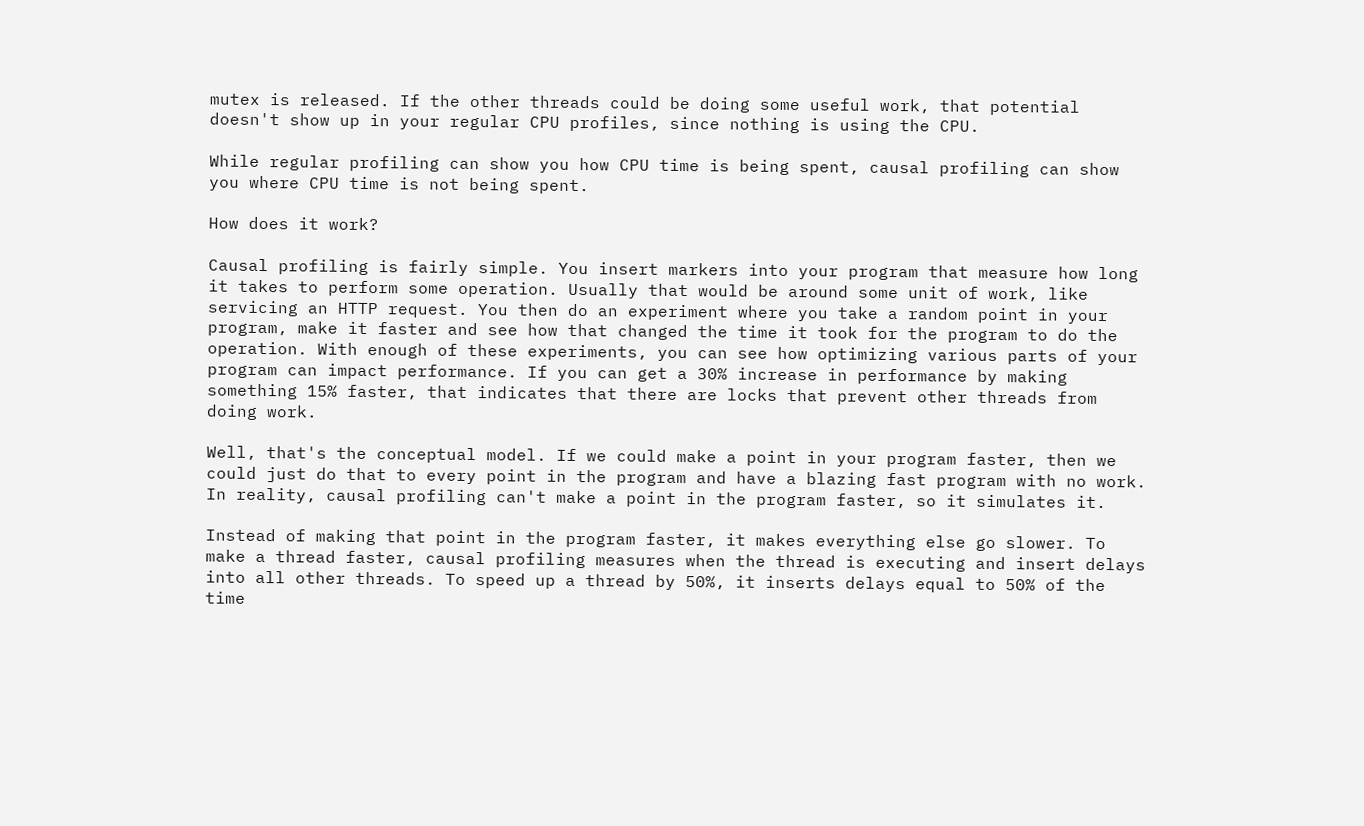mutex is released. If the other threads could be doing some useful work, that potential doesn't show up in your regular CPU profiles, since nothing is using the CPU.

While regular profiling can show you how CPU time is being spent, causal profiling can show you where CPU time is not being spent.

How does it work?

Causal profiling is fairly simple. You insert markers into your program that measure how long it takes to perform some operation. Usually that would be around some unit of work, like servicing an HTTP request. You then do an experiment where you take a random point in your program, make it faster and see how that changed the time it took for the program to do the operation. With enough of these experiments, you can see how optimizing various parts of your program can impact performance. If you can get a 30% increase in performance by making something 15% faster, that indicates that there are locks that prevent other threads from doing work.

Well, that's the conceptual model. If we could make a point in your program faster, then we could just do that to every point in the program and have a blazing fast program with no work. In reality, causal profiling can't make a point in the program faster, so it simulates it.

Instead of making that point in the program faster, it makes everything else go slower. To make a thread faster, causal profiling measures when the thread is executing and insert delays into all other threads. To speed up a thread by 50%, it inserts delays equal to 50% of the time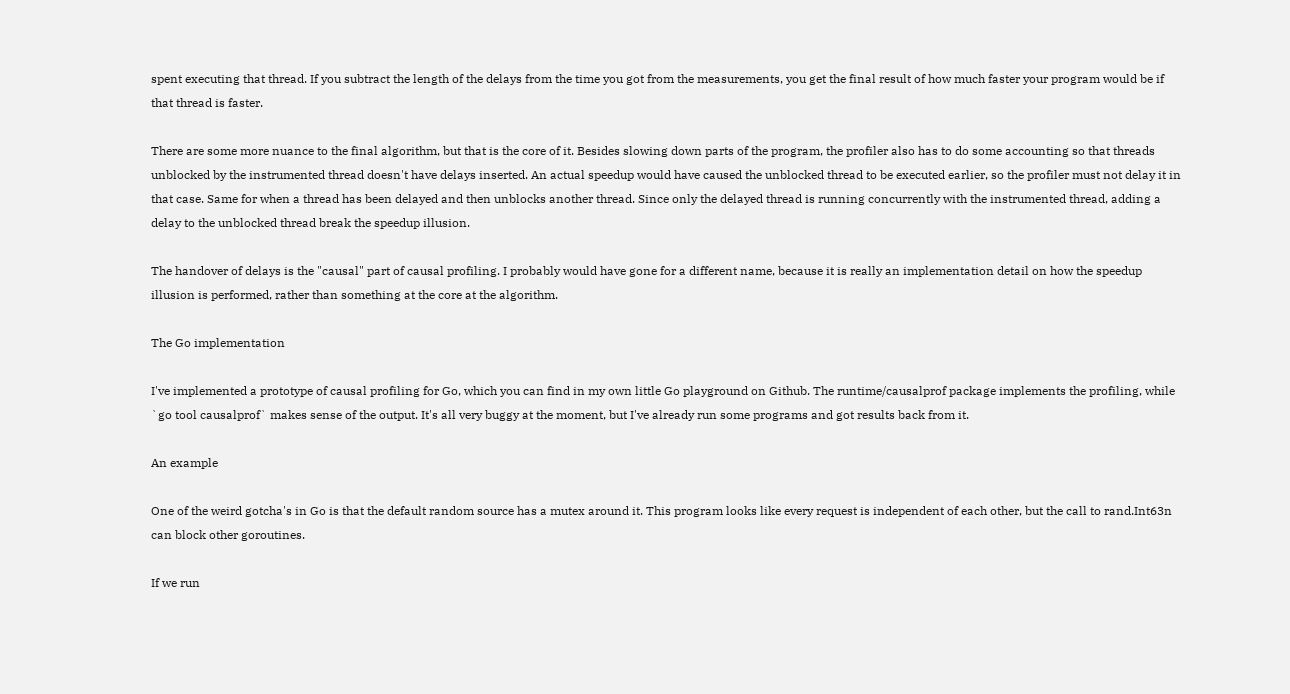spent executing that thread. If you subtract the length of the delays from the time you got from the measurements, you get the final result of how much faster your program would be if that thread is faster.

There are some more nuance to the final algorithm, but that is the core of it. Besides slowing down parts of the program, the profiler also has to do some accounting so that threads unblocked by the instrumented thread doesn't have delays inserted. An actual speedup would have caused the unblocked thread to be executed earlier, so the profiler must not delay it in that case. Same for when a thread has been delayed and then unblocks another thread. Since only the delayed thread is running concurrently with the instrumented thread, adding a delay to the unblocked thread break the speedup illusion.

The handover of delays is the "causal" part of causal profiling. I probably would have gone for a different name, because it is really an implementation detail on how the speedup illusion is performed, rather than something at the core at the algorithm.

The Go implementation

I've implemented a prototype of causal profiling for Go, which you can find in my own little Go playground on Github. The runtime/causalprof package implements the profiling, while `go tool causalprof` makes sense of the output. It's all very buggy at the moment, but I've already run some programs and got results back from it.

An example

One of the weird gotcha's in Go is that the default random source has a mutex around it. This program looks like every request is independent of each other, but the call to rand.Int63n can block other goroutines.

If we run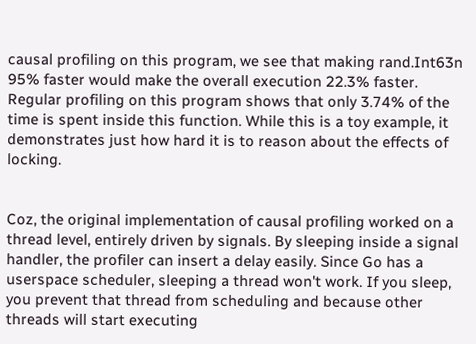causal profiling on this program, we see that making rand.Int63n 95% faster would make the overall execution 22.3% faster. Regular profiling on this program shows that only 3.74% of the time is spent inside this function. While this is a toy example, it demonstrates just how hard it is to reason about the effects of locking.


Coz, the original implementation of causal profiling worked on a thread level, entirely driven by signals. By sleeping inside a signal handler, the profiler can insert a delay easily. Since Go has a userspace scheduler, sleeping a thread won't work. If you sleep, you prevent that thread from scheduling and because other threads will start executing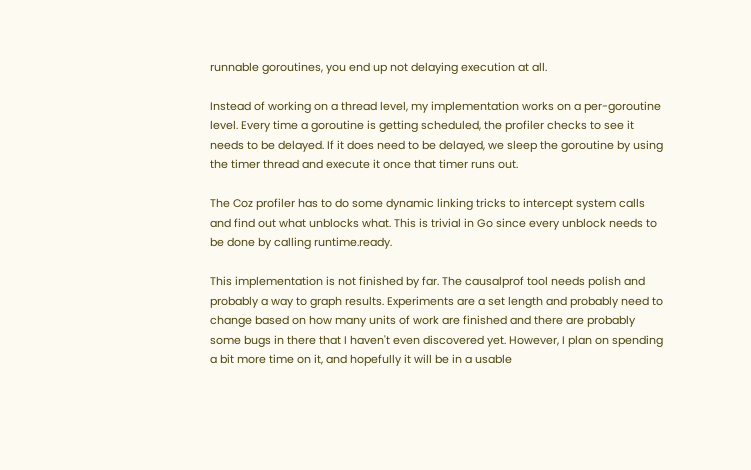runnable goroutines, you end up not delaying execution at all.

Instead of working on a thread level, my implementation works on a per-goroutine level. Every time a goroutine is getting scheduled, the profiler checks to see it needs to be delayed. If it does need to be delayed, we sleep the goroutine by using the timer thread and execute it once that timer runs out.

The Coz profiler has to do some dynamic linking tricks to intercept system calls and find out what unblocks what. This is trivial in Go since every unblock needs to be done by calling runtime.ready.

This implementation is not finished by far. The causalprof tool needs polish and probably a way to graph results. Experiments are a set length and probably need to change based on how many units of work are finished and there are probably some bugs in there that I haven't even discovered yet. However, I plan on spending a bit more time on it, and hopefully it will be in a usable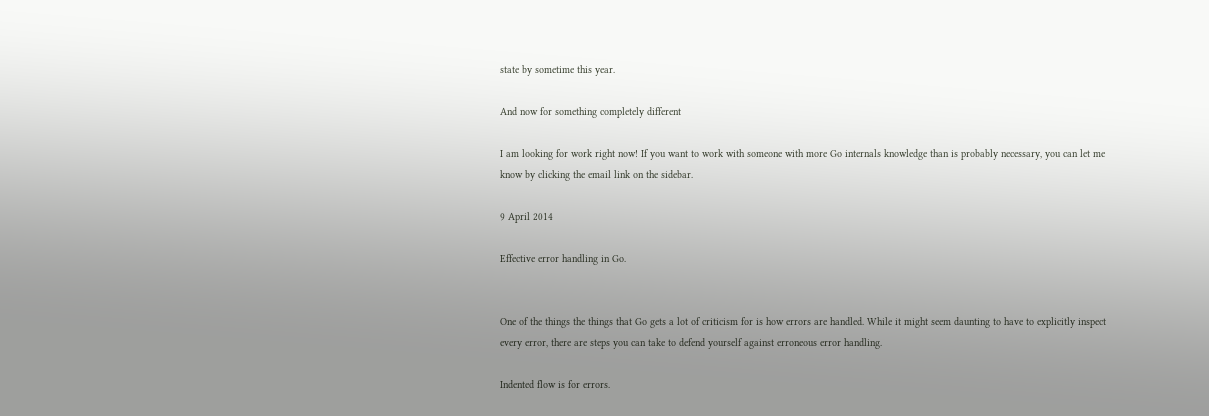state by sometime this year.

And now for something completely different

I am looking for work right now! If you want to work with someone with more Go internals knowledge than is probably necessary, you can let me know by clicking the email link on the sidebar.

9 April 2014

Effective error handling in Go.


One of the things the things that Go gets a lot of criticism for is how errors are handled. While it might seem daunting to have to explicitly inspect every error, there are steps you can take to defend yourself against erroneous error handling.

Indented flow is for errors.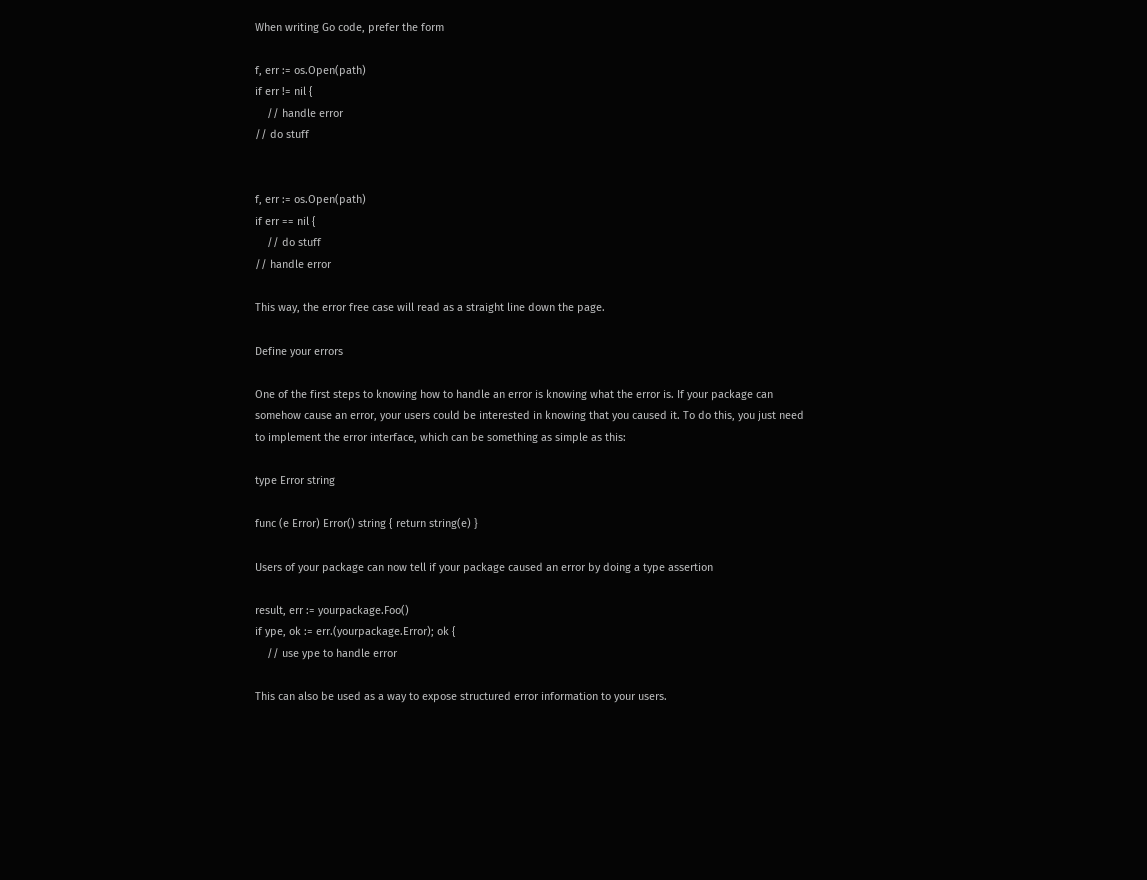When writing Go code, prefer the form

f, err := os.Open(path)
if err != nil {
    // handle error
// do stuff


f, err := os.Open(path)
if err == nil {
    // do stuff
// handle error

This way, the error free case will read as a straight line down the page.

Define your errors

One of the first steps to knowing how to handle an error is knowing what the error is. If your package can somehow cause an error, your users could be interested in knowing that you caused it. To do this, you just need to implement the error interface, which can be something as simple as this:

type Error string

func (e Error) Error() string { return string(e) }

Users of your package can now tell if your package caused an error by doing a type assertion

result, err := yourpackage.Foo()
if ype, ok := err.(yourpackage.Error); ok {
    // use ype to handle error

This can also be used as a way to expose structured error information to your users.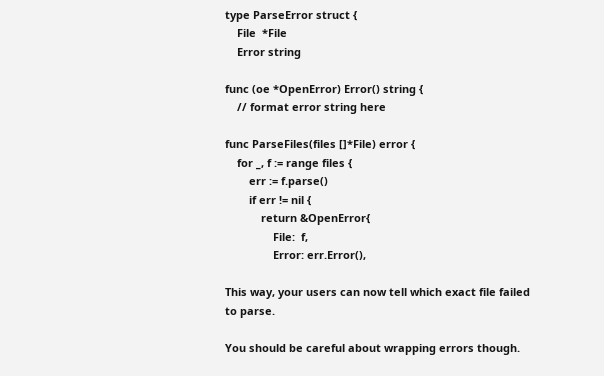type ParseError struct {
    File  *File
    Error string

func (oe *OpenError) Error() string {
    // format error string here

func ParseFiles(files []*File) error {
    for _, f := range files {
        err := f.parse()
        if err != nil {
            return &OpenError{
                File:  f,
                Error: err.Error(),

This way, your users can now tell which exact file failed to parse.

You should be careful about wrapping errors though.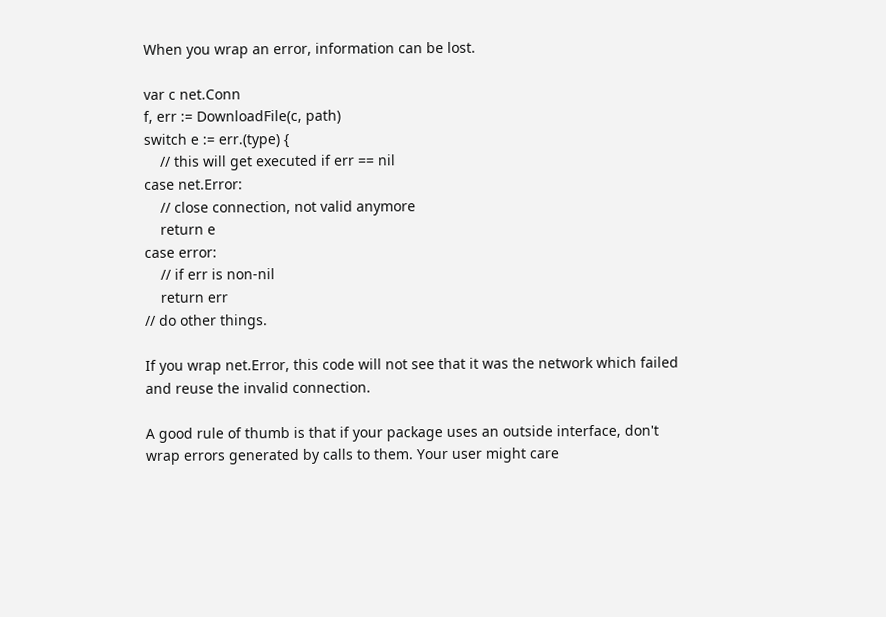When you wrap an error, information can be lost.

var c net.Conn
f, err := DownloadFile(c, path)
switch e := err.(type) {
    // this will get executed if err == nil
case net.Error:
    // close connection, not valid anymore
    return e
case error:
    // if err is non-nil
    return err
// do other things.

If you wrap net.Error, this code will not see that it was the network which failed and reuse the invalid connection.

A good rule of thumb is that if your package uses an outside interface, don't wrap errors generated by calls to them. Your user might care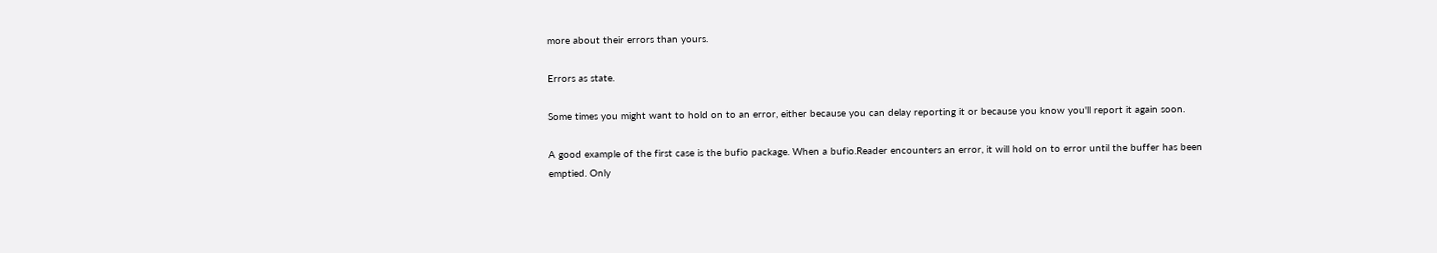more about their errors than yours.

Errors as state.

Some times you might want to hold on to an error, either because you can delay reporting it or because you know you'll report it again soon.

A good example of the first case is the bufio package. When a bufio.Reader encounters an error, it will hold on to error until the buffer has been emptied. Only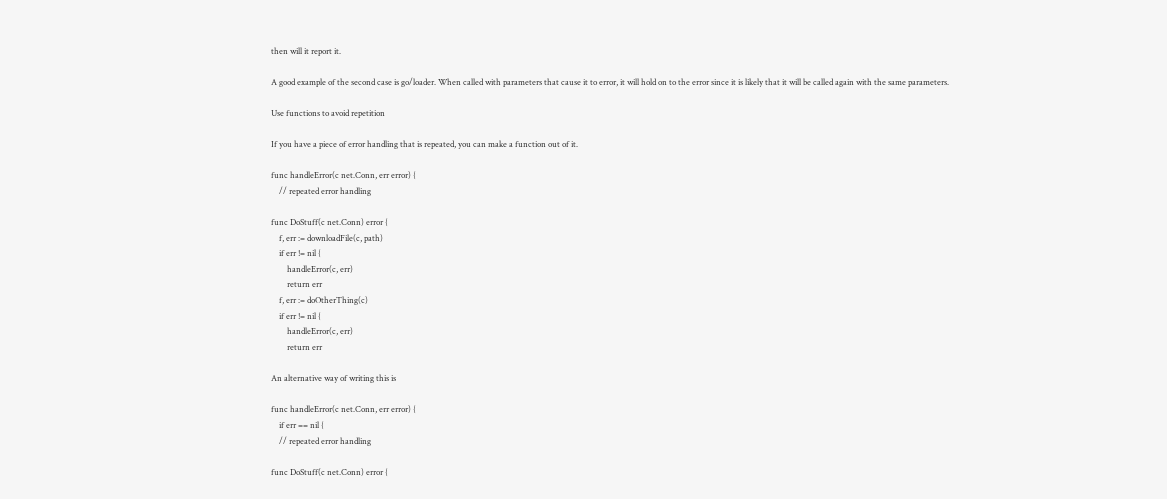then will it report it.

A good example of the second case is go/loader. When called with parameters that cause it to error, it will hold on to the error since it is likely that it will be called again with the same parameters.

Use functions to avoid repetition

If you have a piece of error handling that is repeated, you can make a function out of it.

func handleError(c net.Conn, err error) {
    // repeated error handling

func DoStuff(c net.Conn) error {
    f, err := downloadFile(c, path)
    if err != nil {
        handleError(c, err)
        return err
    f, err := doOtherThing(c)
    if err != nil {
        handleError(c, err)
        return err

An alternative way of writing this is

func handleError(c net.Conn, err error) {
    if err == nil {
    // repeated error handling

func DoStuff(c net.Conn) error {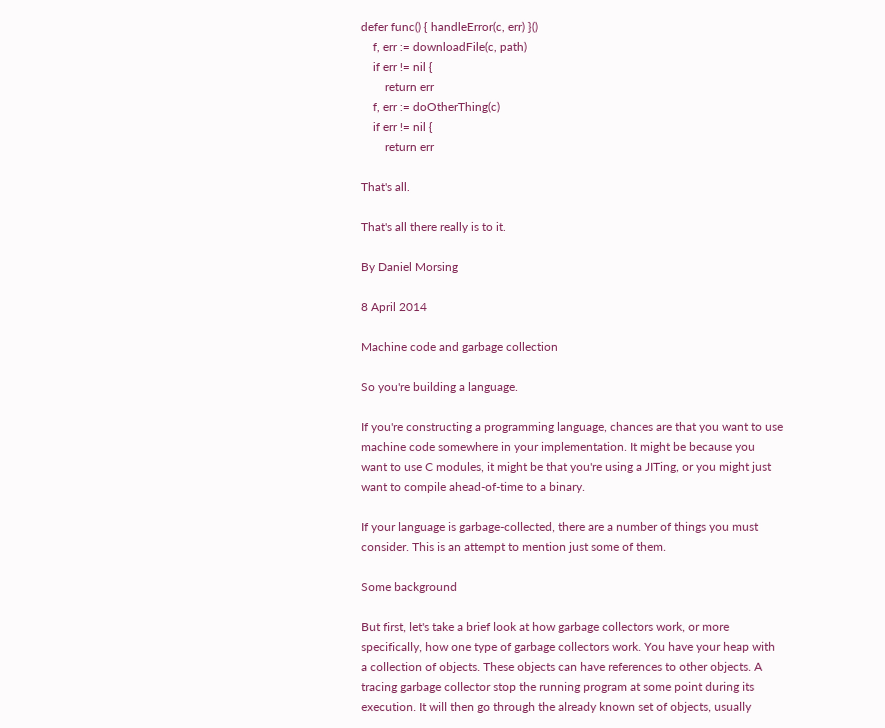defer func() { handleError(c, err) }()
    f, err := downloadFile(c, path)
    if err != nil {
        return err
    f, err := doOtherThing(c)
    if err != nil {
        return err

That's all.

That's all there really is to it.

By Daniel Morsing

8 April 2014

Machine code and garbage collection

So you're building a language.

If you're constructing a programming language, chances are that you want to use machine code somewhere in your implementation. It might be because you want to use C modules, it might be that you're using a JITing, or you might just want to compile ahead-of-time to a binary.

If your language is garbage-collected, there are a number of things you must consider. This is an attempt to mention just some of them.

Some background

But first, let's take a brief look at how garbage collectors work, or more specifically, how one type of garbage collectors work. You have your heap with a collection of objects. These objects can have references to other objects. A tracing garbage collector stop the running program at some point during its execution. It will then go through the already known set of objects, usually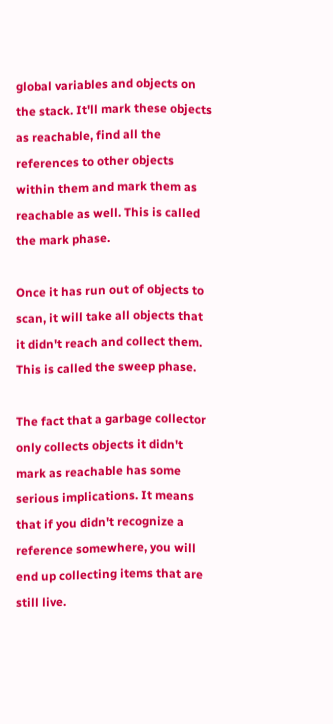global variables and objects on the stack. It'll mark these objects as reachable, find all the references to other objects within them and mark them as reachable as well. This is called the mark phase.

Once it has run out of objects to scan, it will take all objects that it didn't reach and collect them. This is called the sweep phase.

The fact that a garbage collector only collects objects it didn't mark as reachable has some serious implications. It means that if you didn't recognize a reference somewhere, you will end up collecting items that are still live.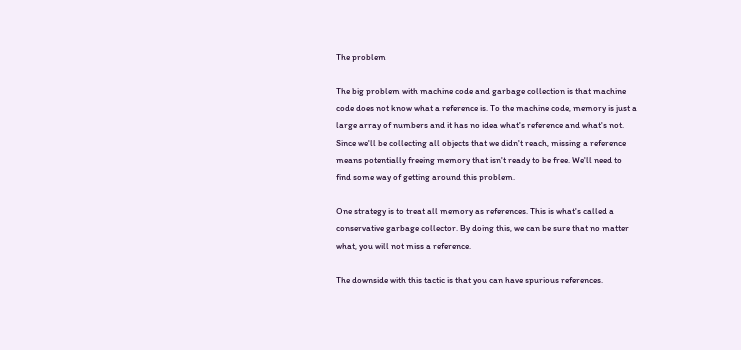The problem

The big problem with machine code and garbage collection is that machine code does not know what a reference is. To the machine code, memory is just a large array of numbers and it has no idea what's reference and what's not. Since we'll be collecting all objects that we didn't reach, missing a reference means potentially freeing memory that isn't ready to be free. We'll need to find some way of getting around this problem.

One strategy is to treat all memory as references. This is what's called a conservative garbage collector. By doing this, we can be sure that no matter what, you will not miss a reference.

The downside with this tactic is that you can have spurious references.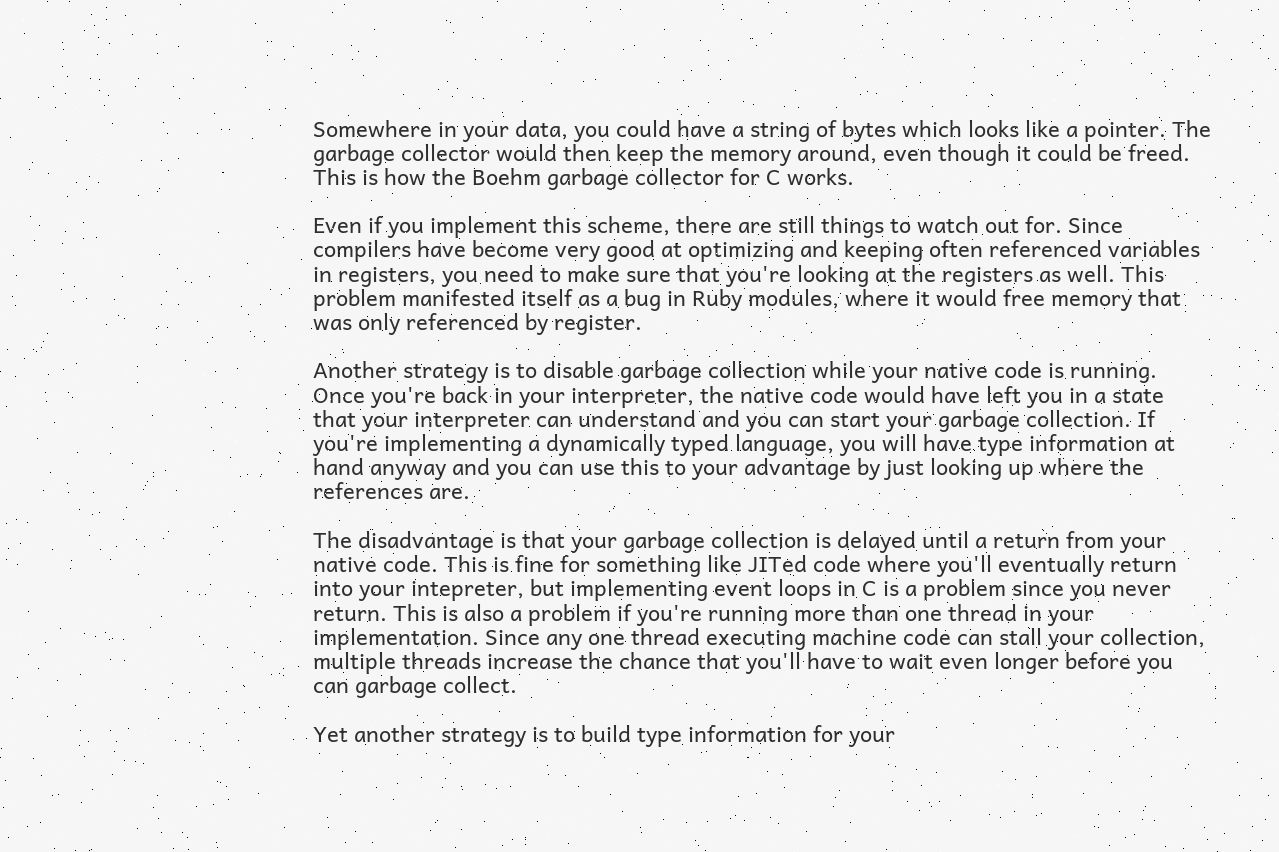Somewhere in your data, you could have a string of bytes which looks like a pointer. The garbage collector would then keep the memory around, even though it could be freed. This is how the Boehm garbage collector for C works.

Even if you implement this scheme, there are still things to watch out for. Since compilers have become very good at optimizing and keeping often referenced variables in registers, you need to make sure that you're looking at the registers as well. This problem manifested itself as a bug in Ruby modules, where it would free memory that was only referenced by register.

Another strategy is to disable garbage collection while your native code is running. Once you're back in your interpreter, the native code would have left you in a state that your interpreter can understand and you can start your garbage collection. If you're implementing a dynamically typed language, you will have type information at hand anyway and you can use this to your advantage by just looking up where the references are.

The disadvantage is that your garbage collection is delayed until a return from your native code. This is fine for something like JITed code where you'll eventually return into your intepreter, but implementing event loops in C is a problem since you never return. This is also a problem if you're running more than one thread in your implementation. Since any one thread executing machine code can stall your collection, multiple threads increase the chance that you'll have to wait even longer before you can garbage collect.

Yet another strategy is to build type information for your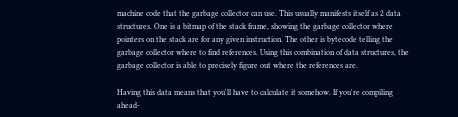machine code that the garbage collector can use. This usually manifests itself as 2 data structures. One is a bitmap of the stack frame, showing the garbage collector where pointers on the stack are for any given instruction. The other is bytecode telling the garbage collector where to find references. Using this combination of data structures, the garbage collector is able to precisely figure out where the references are.

Having this data means that you'll have to calculate it somehow. If you're compiling ahead-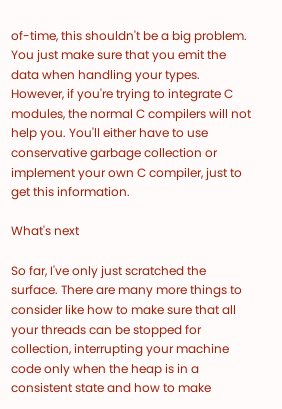of-time, this shouldn't be a big problem. You just make sure that you emit the data when handling your types. However, if you're trying to integrate C modules, the normal C compilers will not help you. You'll either have to use conservative garbage collection or implement your own C compiler, just to get this information.

What's next

So far, I've only just scratched the surface. There are many more things to consider like how to make sure that all your threads can be stopped for collection, interrupting your machine code only when the heap is in a consistent state and how to make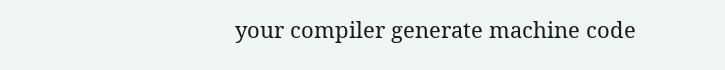your compiler generate machine code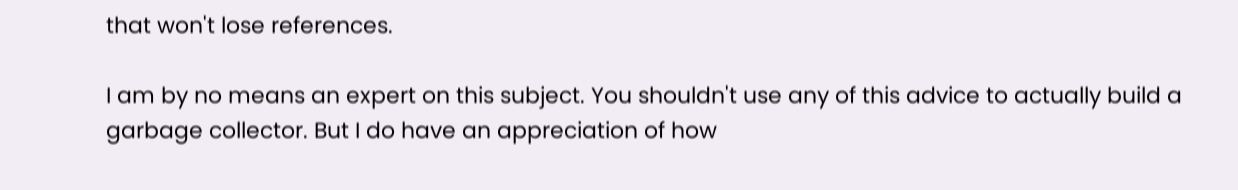that won't lose references.

I am by no means an expert on this subject. You shouldn't use any of this advice to actually build a garbage collector. But I do have an appreciation of how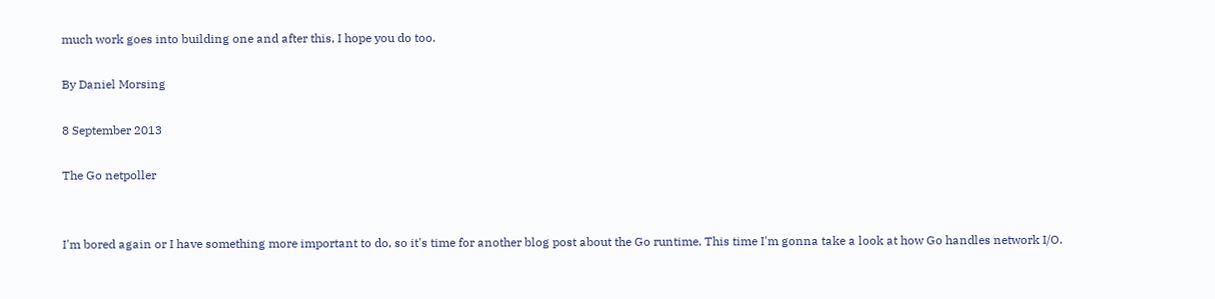much work goes into building one and after this, I hope you do too.

By Daniel Morsing

8 September 2013

The Go netpoller


I'm bored again or I have something more important to do, so it's time for another blog post about the Go runtime. This time I'm gonna take a look at how Go handles network I/O.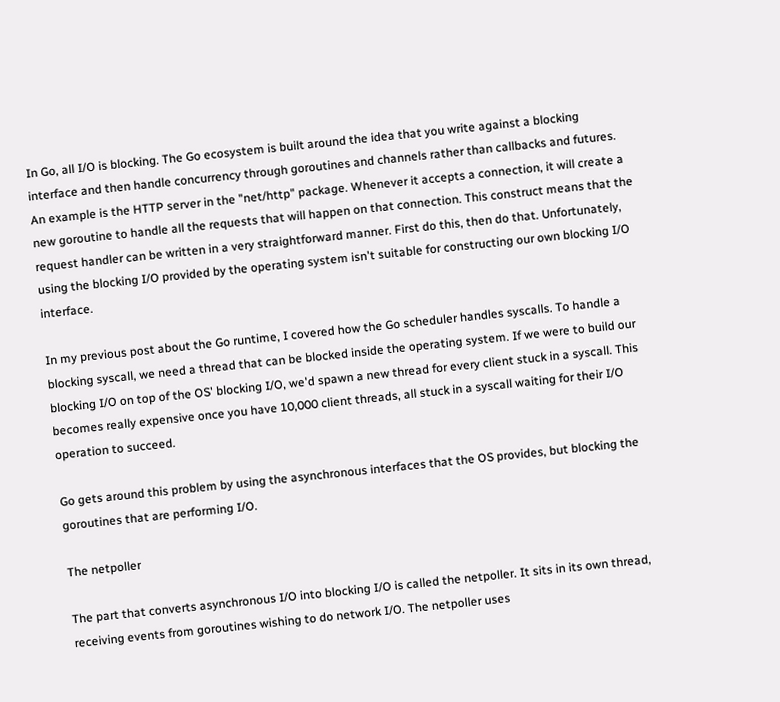In Go, all I/O is blocking. The Go ecosystem is built around the idea that you write against a blocking interface and then handle concurrency through goroutines and channels rather than callbacks and futures. An example is the HTTP server in the "net/http" package. Whenever it accepts a connection, it will create a new goroutine to handle all the requests that will happen on that connection. This construct means that the request handler can be written in a very straightforward manner. First do this, then do that. Unfortunately, using the blocking I/O provided by the operating system isn't suitable for constructing our own blocking I/O interface.

In my previous post about the Go runtime, I covered how the Go scheduler handles syscalls. To handle a blocking syscall, we need a thread that can be blocked inside the operating system. If we were to build our blocking I/O on top of the OS' blocking I/O, we'd spawn a new thread for every client stuck in a syscall. This becomes really expensive once you have 10,000 client threads, all stuck in a syscall waiting for their I/O operation to succeed.

Go gets around this problem by using the asynchronous interfaces that the OS provides, but blocking the goroutines that are performing I/O.

The netpoller

The part that converts asynchronous I/O into blocking I/O is called the netpoller. It sits in its own thread, receiving events from goroutines wishing to do network I/O. The netpoller uses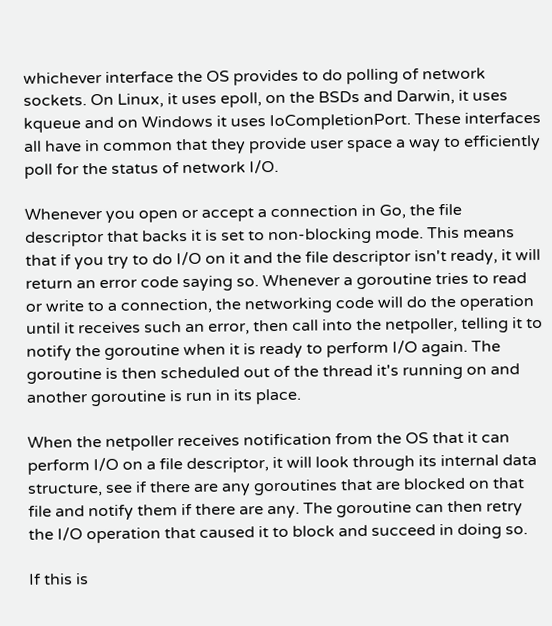whichever interface the OS provides to do polling of network sockets. On Linux, it uses epoll, on the BSDs and Darwin, it uses kqueue and on Windows it uses IoCompletionPort. These interfaces all have in common that they provide user space a way to efficiently poll for the status of network I/O.

Whenever you open or accept a connection in Go, the file descriptor that backs it is set to non-blocking mode. This means that if you try to do I/O on it and the file descriptor isn't ready, it will return an error code saying so. Whenever a goroutine tries to read or write to a connection, the networking code will do the operation until it receives such an error, then call into the netpoller, telling it to notify the goroutine when it is ready to perform I/O again. The goroutine is then scheduled out of the thread it's running on and another goroutine is run in its place.

When the netpoller receives notification from the OS that it can perform I/O on a file descriptor, it will look through its internal data structure, see if there are any goroutines that are blocked on that file and notify them if there are any. The goroutine can then retry the I/O operation that caused it to block and succeed in doing so.

If this is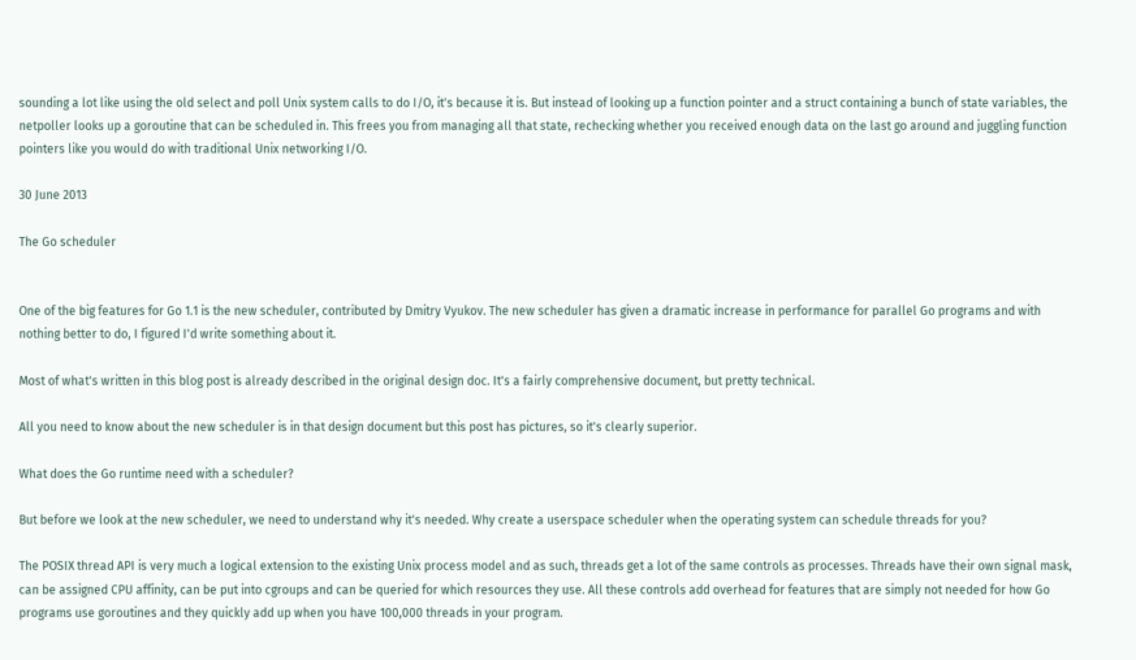sounding a lot like using the old select and poll Unix system calls to do I/O, it's because it is. But instead of looking up a function pointer and a struct containing a bunch of state variables, the netpoller looks up a goroutine that can be scheduled in. This frees you from managing all that state, rechecking whether you received enough data on the last go around and juggling function pointers like you would do with traditional Unix networking I/O.

30 June 2013

The Go scheduler


One of the big features for Go 1.1 is the new scheduler, contributed by Dmitry Vyukov. The new scheduler has given a dramatic increase in performance for parallel Go programs and with nothing better to do, I figured I'd write something about it.

Most of what's written in this blog post is already described in the original design doc. It's a fairly comprehensive document, but pretty technical.

All you need to know about the new scheduler is in that design document but this post has pictures, so it's clearly superior.

What does the Go runtime need with a scheduler?

But before we look at the new scheduler, we need to understand why it's needed. Why create a userspace scheduler when the operating system can schedule threads for you?

The POSIX thread API is very much a logical extension to the existing Unix process model and as such, threads get a lot of the same controls as processes. Threads have their own signal mask, can be assigned CPU affinity, can be put into cgroups and can be queried for which resources they use. All these controls add overhead for features that are simply not needed for how Go programs use goroutines and they quickly add up when you have 100,000 threads in your program.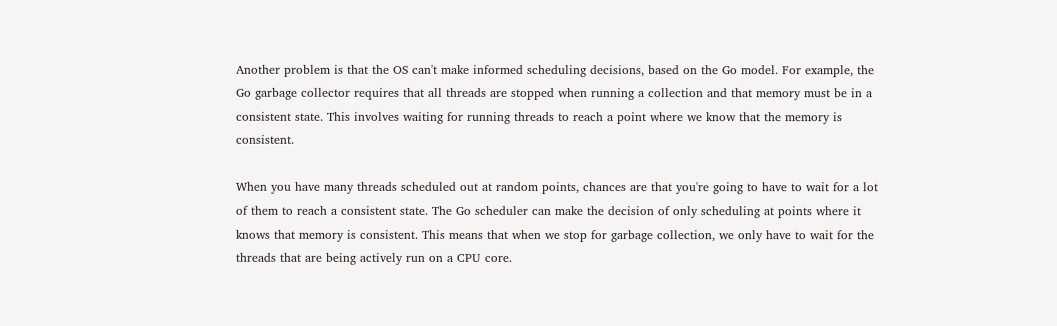Another problem is that the OS can't make informed scheduling decisions, based on the Go model. For example, the Go garbage collector requires that all threads are stopped when running a collection and that memory must be in a consistent state. This involves waiting for running threads to reach a point where we know that the memory is consistent.

When you have many threads scheduled out at random points, chances are that you're going to have to wait for a lot of them to reach a consistent state. The Go scheduler can make the decision of only scheduling at points where it knows that memory is consistent. This means that when we stop for garbage collection, we only have to wait for the threads that are being actively run on a CPU core.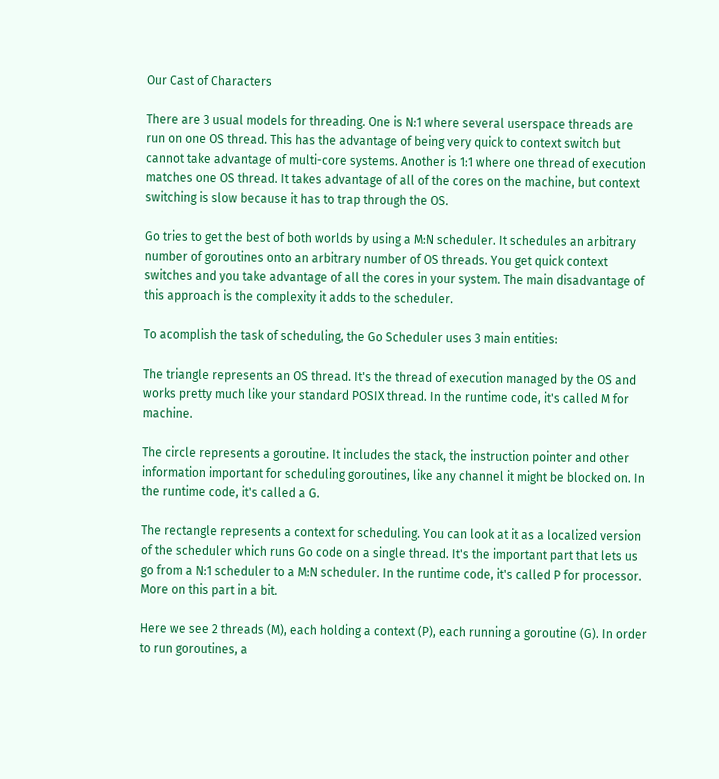Our Cast of Characters

There are 3 usual models for threading. One is N:1 where several userspace threads are run on one OS thread. This has the advantage of being very quick to context switch but cannot take advantage of multi-core systems. Another is 1:1 where one thread of execution matches one OS thread. It takes advantage of all of the cores on the machine, but context switching is slow because it has to trap through the OS.

Go tries to get the best of both worlds by using a M:N scheduler. It schedules an arbitrary number of goroutines onto an arbitrary number of OS threads. You get quick context switches and you take advantage of all the cores in your system. The main disadvantage of this approach is the complexity it adds to the scheduler.

To acomplish the task of scheduling, the Go Scheduler uses 3 main entities:

The triangle represents an OS thread. It's the thread of execution managed by the OS and works pretty much like your standard POSIX thread. In the runtime code, it's called M for machine.

The circle represents a goroutine. It includes the stack, the instruction pointer and other information important for scheduling goroutines, like any channel it might be blocked on. In the runtime code, it's called a G.

The rectangle represents a context for scheduling. You can look at it as a localized version of the scheduler which runs Go code on a single thread. It's the important part that lets us go from a N:1 scheduler to a M:N scheduler. In the runtime code, it's called P for processor. More on this part in a bit.

Here we see 2 threads (M), each holding a context (P), each running a goroutine (G). In order to run goroutines, a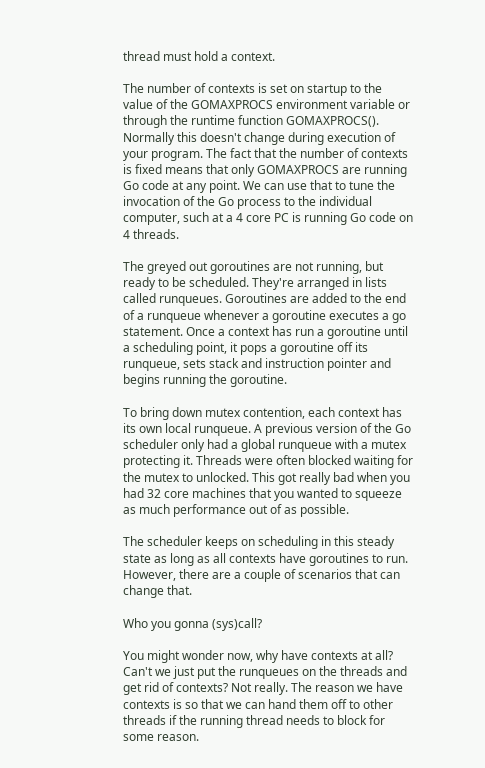thread must hold a context.

The number of contexts is set on startup to the value of the GOMAXPROCS environment variable or through the runtime function GOMAXPROCS(). Normally this doesn't change during execution of your program. The fact that the number of contexts is fixed means that only GOMAXPROCS are running Go code at any point. We can use that to tune the invocation of the Go process to the individual computer, such at a 4 core PC is running Go code on 4 threads.

The greyed out goroutines are not running, but ready to be scheduled. They're arranged in lists called runqueues. Goroutines are added to the end of a runqueue whenever a goroutine executes a go statement. Once a context has run a goroutine until a scheduling point, it pops a goroutine off its runqueue, sets stack and instruction pointer and begins running the goroutine.

To bring down mutex contention, each context has its own local runqueue. A previous version of the Go scheduler only had a global runqueue with a mutex protecting it. Threads were often blocked waiting for the mutex to unlocked. This got really bad when you had 32 core machines that you wanted to squeeze as much performance out of as possible.

The scheduler keeps on scheduling in this steady state as long as all contexts have goroutines to run. However, there are a couple of scenarios that can change that.

Who you gonna (sys)call?

You might wonder now, why have contexts at all? Can't we just put the runqueues on the threads and get rid of contexts? Not really. The reason we have contexts is so that we can hand them off to other threads if the running thread needs to block for some reason.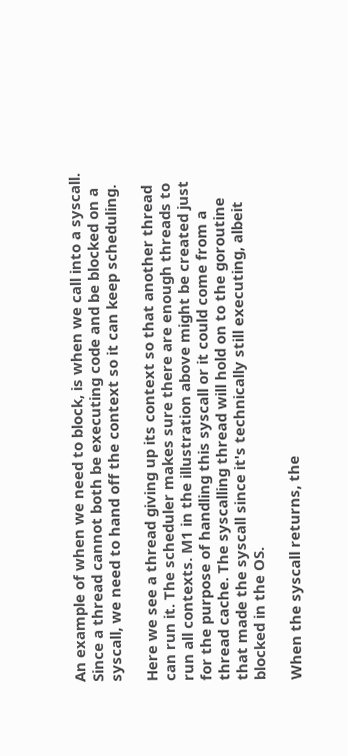An example of when we need to block, is when we call into a syscall. Since a thread cannot both be executing code and be blocked on a syscall, we need to hand off the context so it can keep scheduling.

Here we see a thread giving up its context so that another thread can run it. The scheduler makes sure there are enough threads to run all contexts. M1 in the illustration above might be created just for the purpose of handling this syscall or it could come from a thread cache. The syscalling thread will hold on to the goroutine that made the syscall since it's technically still executing, albeit blocked in the OS.

When the syscall returns, the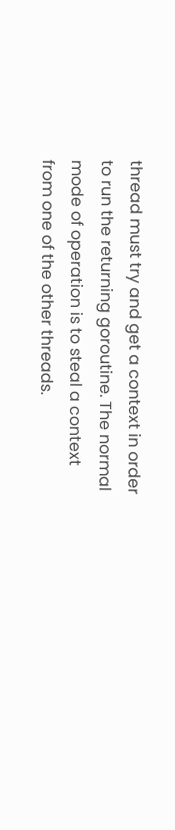thread must try and get a context in order to run the returning goroutine. The normal mode of operation is to steal a context from one of the other threads.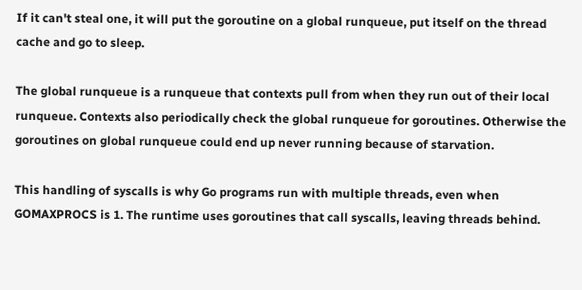If it can't steal one, it will put the goroutine on a global runqueue, put itself on the thread cache and go to sleep.

The global runqueue is a runqueue that contexts pull from when they run out of their local runqueue. Contexts also periodically check the global runqueue for goroutines. Otherwise the goroutines on global runqueue could end up never running because of starvation.

This handling of syscalls is why Go programs run with multiple threads, even when GOMAXPROCS is 1. The runtime uses goroutines that call syscalls, leaving threads behind.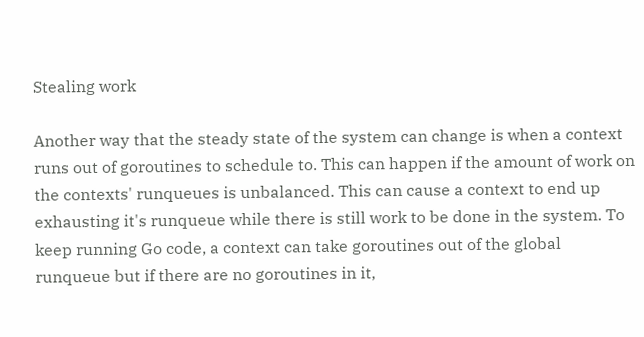Stealing work

Another way that the steady state of the system can change is when a context runs out of goroutines to schedule to. This can happen if the amount of work on the contexts' runqueues is unbalanced. This can cause a context to end up exhausting it's runqueue while there is still work to be done in the system. To keep running Go code, a context can take goroutines out of the global runqueue but if there are no goroutines in it,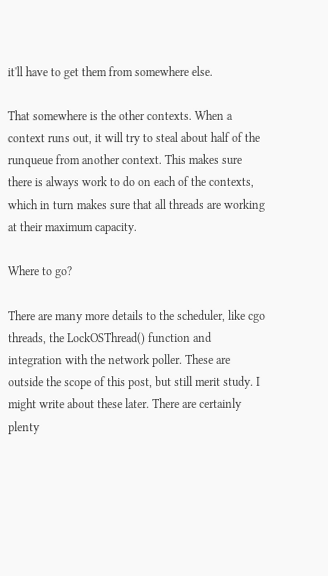it'll have to get them from somewhere else.

That somewhere is the other contexts. When a context runs out, it will try to steal about half of the runqueue from another context. This makes sure there is always work to do on each of the contexts, which in turn makes sure that all threads are working at their maximum capacity.

Where to go?

There are many more details to the scheduler, like cgo threads, the LockOSThread() function and integration with the network poller. These are outside the scope of this post, but still merit study. I might write about these later. There are certainly plenty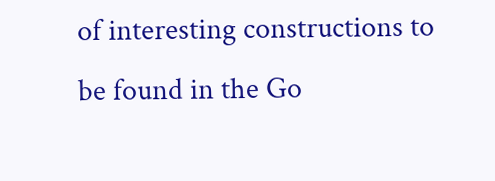of interesting constructions to be found in the Go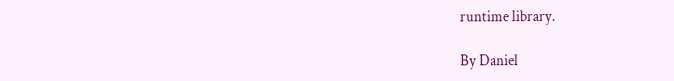runtime library.

By Daniel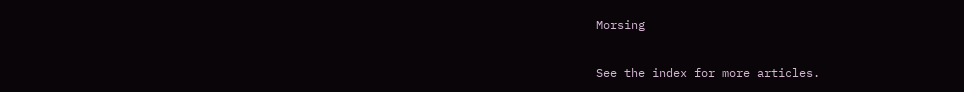Morsing

See the index for more articles.